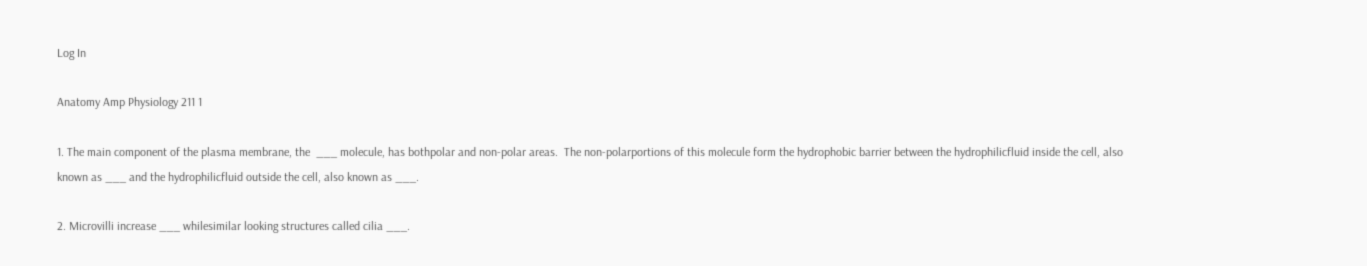Log In

Anatomy Amp Physiology 211 1

1. The main component of the plasma membrane, the  ___ molecule, has bothpolar and non-polar areas.  The non-polarportions of this molecule form the hydrophobic barrier between the hydrophilicfluid inside the cell, also known as ___ and the hydrophilicfluid outside the cell, also known as ___.

2. Microvilli increase ___ whilesimilar looking structures called cilia ___.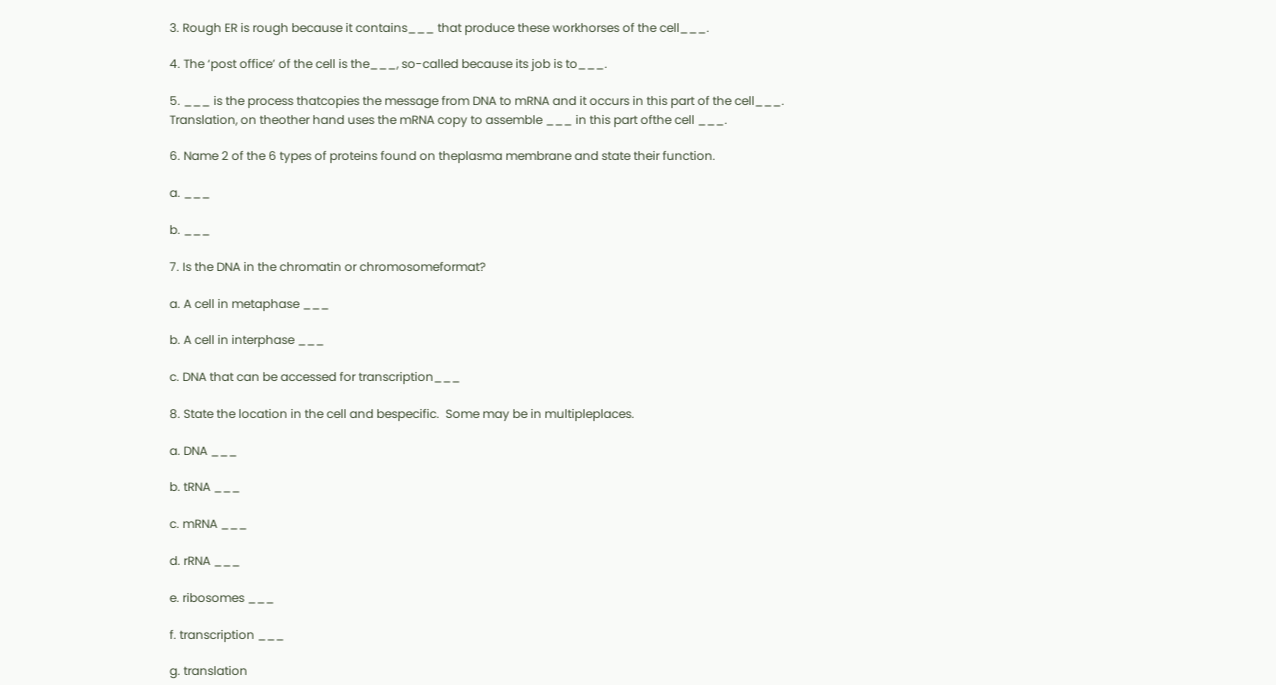3. Rough ER is rough because it contains___ that produce these workhorses of the cell___.

4. The ‘post office’ of the cell is the___, so-called because its job is to___.

5. ___ is the process thatcopies the message from DNA to mRNA and it occurs in this part of the cell___.  Translation, on theother hand uses the mRNA copy to assemble ___ in this part ofthe cell ___.

6. Name 2 of the 6 types of proteins found on theplasma membrane and state their function.

a. ___

b. ___

7. Is the DNA in the chromatin or chromosomeformat?

a. A cell in metaphase ___

b. A cell in interphase ___

c. DNA that can be accessed for transcription___

8. State the location in the cell and bespecific.  Some may be in multipleplaces.

a. DNA ___

b. tRNA ___

c. mRNA ___

d. rRNA ___

e. ribosomes ___

f. transcription ___

g. translation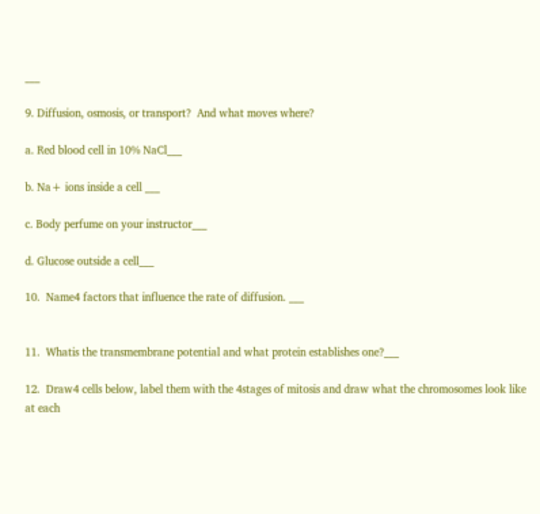___

9. Diffusion, osmosis, or transport?  And what moves where?

a. Red blood cell in 10% NaCl___

b. Na+ ions inside a cell ___

c. Body perfume on your instructor___

d. Glucose outside a cell___

10.  Name4 factors that influence the rate of diffusion. ___


11.  Whatis the transmembrane potential and what protein establishes one?___

12.  Draw4 cells below, label them with the 4stages of mitosis and draw what the chromosomes look like at each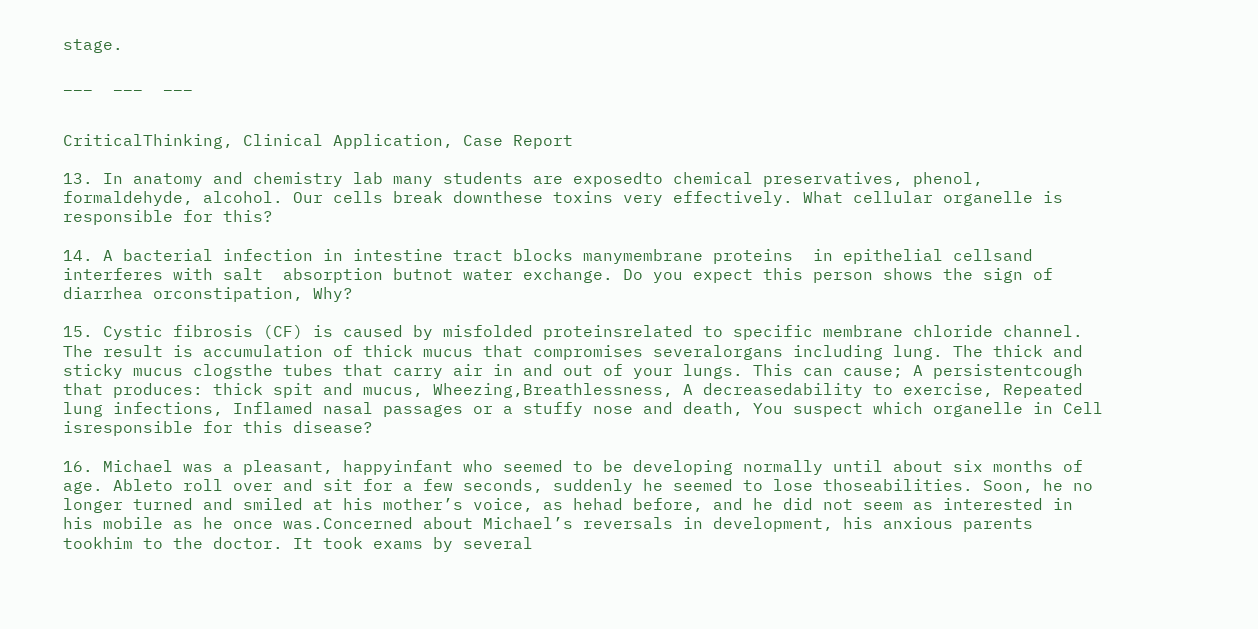stage.

___  ___  ___


CriticalThinking, Clinical Application, Case Report

13. In anatomy and chemistry lab many students are exposedto chemical preservatives, phenol, formaldehyde, alcohol. Our cells break downthese toxins very effectively. What cellular organelle is responsible for this?

14. A bacterial infection in intestine tract blocks manymembrane proteins  in epithelial cellsand interferes with salt  absorption butnot water exchange. Do you expect this person shows the sign of diarrhea orconstipation, Why?

15. Cystic fibrosis (CF) is caused by misfolded proteinsrelated to specific membrane chloride channel. The result is accumulation of thick mucus that compromises severalorgans including lung. The thick and sticky mucus clogsthe tubes that carry air in and out of your lungs. This can cause; A persistentcough that produces: thick spit and mucus, Wheezing,Breathlessness, A decreasedability to exercise, Repeated lung infections, Inflamed nasal passages or a stuffy nose and death, You suspect which organelle in Cell isresponsible for this disease?

16. Michael was a pleasant, happyinfant who seemed to be developing normally until about six months of age. Ableto roll over and sit for a few seconds, suddenly he seemed to lose thoseabilities. Soon, he no longer turned and smiled at his mother’s voice, as hehad before, and he did not seem as interested in his mobile as he once was.Concerned about Michael’s reversals in development, his anxious parents tookhim to the doctor. It took exams by several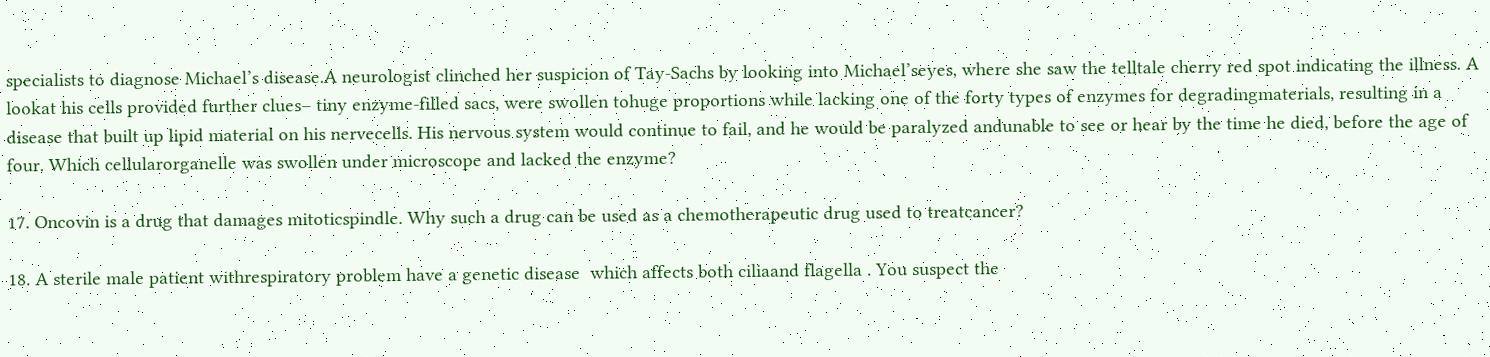specialists to diagnose Michael’s disease.A neurologist clinched her suspicion of Tay-Sachs by looking into Michael’seyes, where she saw the telltale cherry red spot indicating the illness. A lookat his cells provided further clues– tiny enzyme-filled sacs, were swollen tohuge proportions while lacking one of the forty types of enzymes for degradingmaterials, resulting in a disease that built up lipid material on his nervecells. His nervous system would continue to fail, and he would be paralyzed andunable to see or hear by the time he died, before the age of four. Which cellularorganelle was swollen under microscope and lacked the enzyme?

17. Oncovin is a drug that damages mitoticspindle. Why such a drug can be used as a chemotherapeutic drug used to treatcancer?

18. A sterile male patient withrespiratory problem have a genetic disease  which affects both ciliaand flagella . You suspect the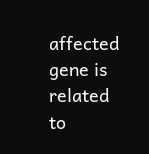affected gene is related to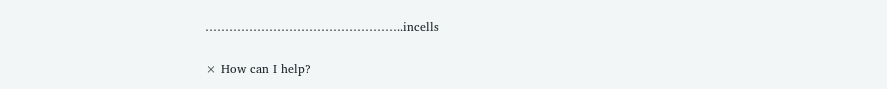…………………………………………..incells

× How can I help?